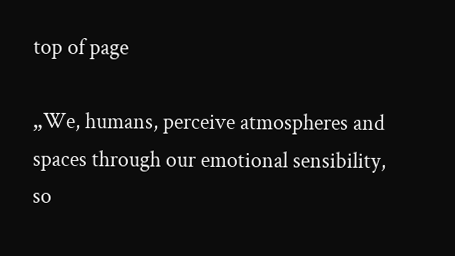top of page

„We, humans, perceive atmospheres and spaces through our emotional sensibility, so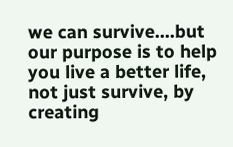we can survive….but our purpose is to help you live a better life, not just survive, by creating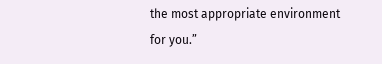the most appropriate environment for you.”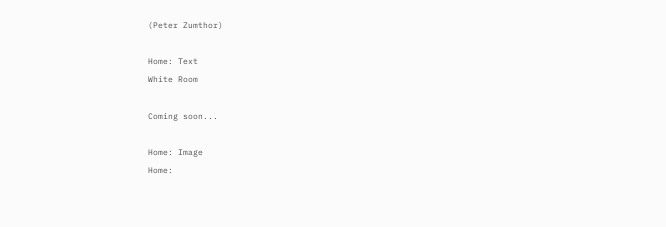(Peter Zumthor)

Home: Text
White Room

Coming soon...

Home: Image
Home: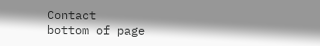Contact
bottom of page